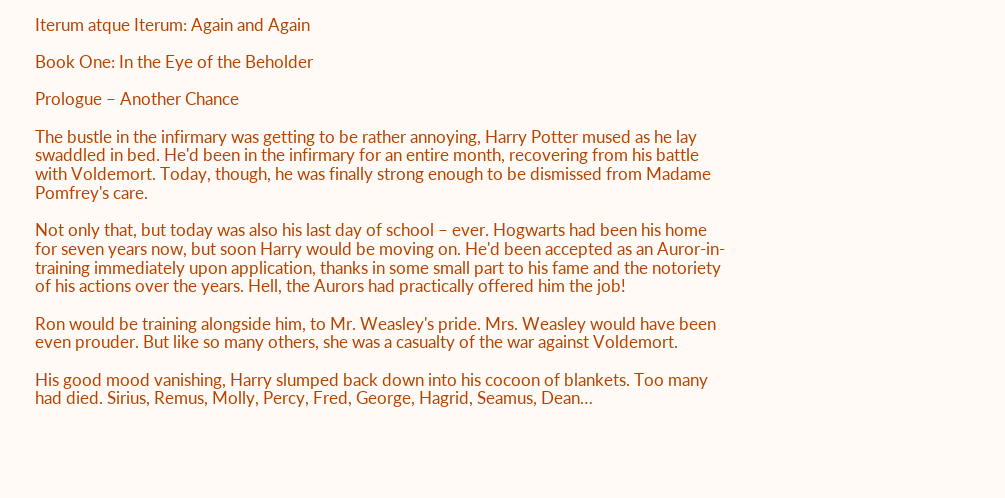Iterum atque Iterum: Again and Again

Book One: In the Eye of the Beholder

Prologue – Another Chance

The bustle in the infirmary was getting to be rather annoying, Harry Potter mused as he lay swaddled in bed. He'd been in the infirmary for an entire month, recovering from his battle with Voldemort. Today, though, he was finally strong enough to be dismissed from Madame Pomfrey's care.

Not only that, but today was also his last day of school – ever. Hogwarts had been his home for seven years now, but soon Harry would be moving on. He'd been accepted as an Auror-in-training immediately upon application, thanks in some small part to his fame and the notoriety of his actions over the years. Hell, the Aurors had practically offered him the job!

Ron would be training alongside him, to Mr. Weasley's pride. Mrs. Weasley would have been even prouder. But like so many others, she was a casualty of the war against Voldemort.

His good mood vanishing, Harry slumped back down into his cocoon of blankets. Too many had died. Sirius, Remus, Molly, Percy, Fred, George, Hagrid, Seamus, Dean…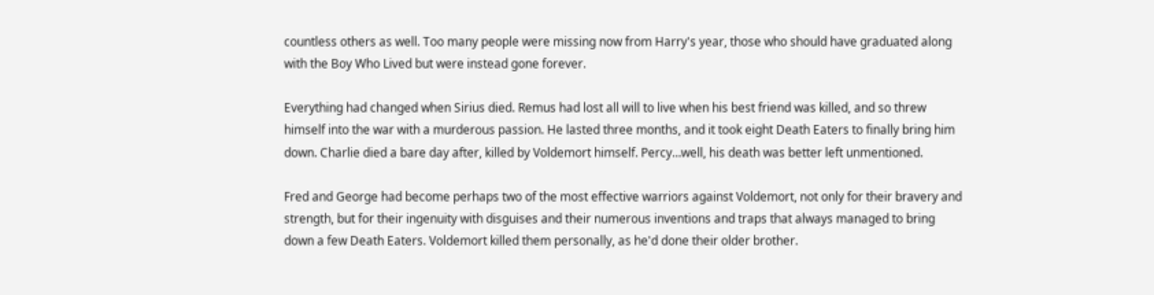countless others as well. Too many people were missing now from Harry's year, those who should have graduated along with the Boy Who Lived but were instead gone forever.

Everything had changed when Sirius died. Remus had lost all will to live when his best friend was killed, and so threw himself into the war with a murderous passion. He lasted three months, and it took eight Death Eaters to finally bring him down. Charlie died a bare day after, killed by Voldemort himself. Percy…well, his death was better left unmentioned.

Fred and George had become perhaps two of the most effective warriors against Voldemort, not only for their bravery and strength, but for their ingenuity with disguises and their numerous inventions and traps that always managed to bring down a few Death Eaters. Voldemort killed them personally, as he'd done their older brother.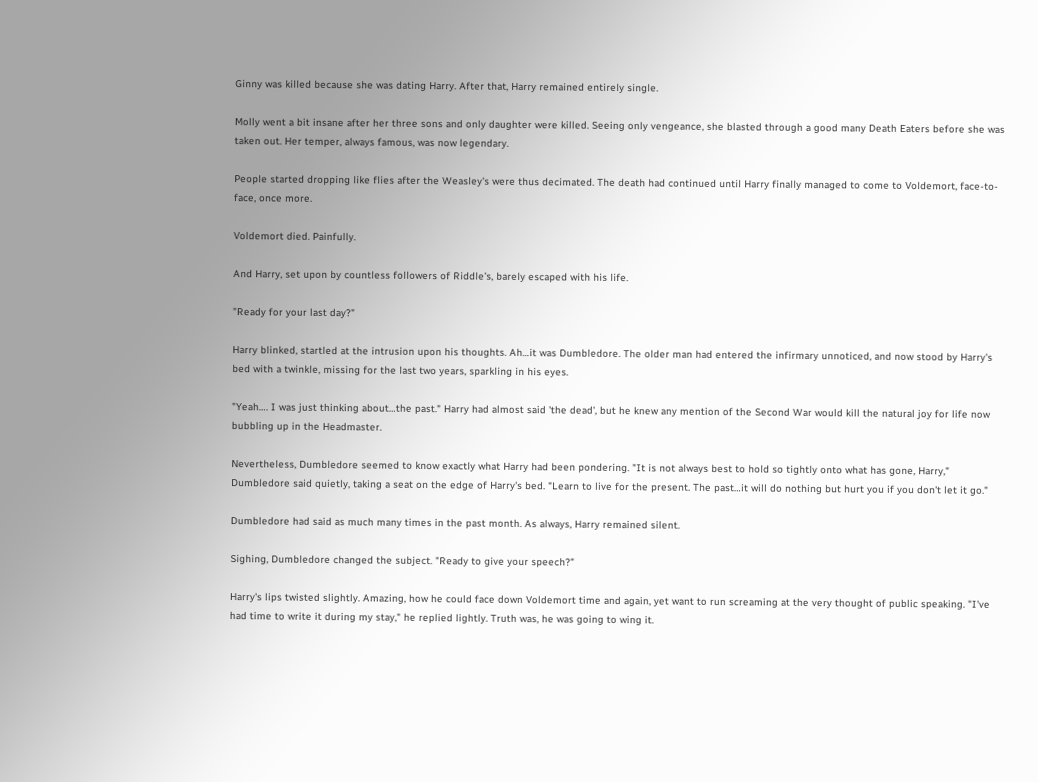Ginny was killed because she was dating Harry. After that, Harry remained entirely single.

Molly went a bit insane after her three sons and only daughter were killed. Seeing only vengeance, she blasted through a good many Death Eaters before she was taken out. Her temper, always famous, was now legendary.

People started dropping like flies after the Weasley's were thus decimated. The death had continued until Harry finally managed to come to Voldemort, face-to-face, once more.

Voldemort died. Painfully.

And Harry, set upon by countless followers of Riddle's, barely escaped with his life.

"Ready for your last day?"

Harry blinked, startled at the intrusion upon his thoughts. Ah…it was Dumbledore. The older man had entered the infirmary unnoticed, and now stood by Harry's bed with a twinkle, missing for the last two years, sparkling in his eyes.

"Yeah…. I was just thinking about…the past." Harry had almost said 'the dead', but he knew any mention of the Second War would kill the natural joy for life now bubbling up in the Headmaster.

Nevertheless, Dumbledore seemed to know exactly what Harry had been pondering. "It is not always best to hold so tightly onto what has gone, Harry," Dumbledore said quietly, taking a seat on the edge of Harry's bed. "Learn to live for the present. The past…it will do nothing but hurt you if you don't let it go."

Dumbledore had said as much many times in the past month. As always, Harry remained silent.

Sighing, Dumbledore changed the subject. "Ready to give your speech?"

Harry's lips twisted slightly. Amazing, how he could face down Voldemort time and again, yet want to run screaming at the very thought of public speaking. "I've had time to write it during my stay," he replied lightly. Truth was, he was going to wing it.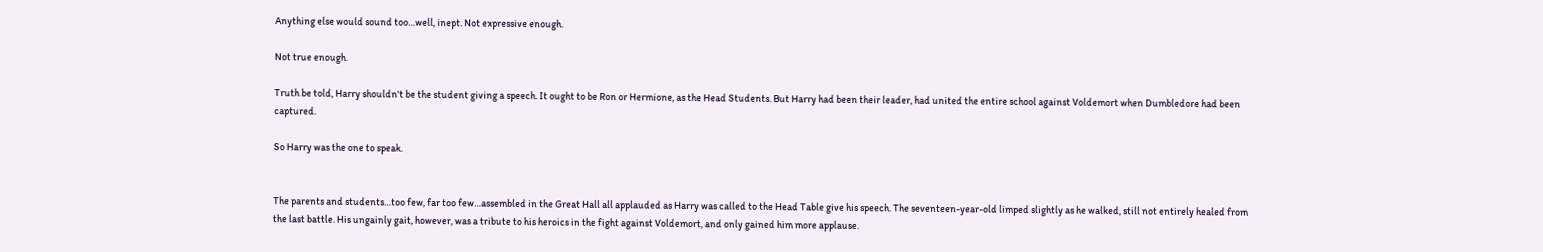Anything else would sound too…well, inept. Not expressive enough.

Not true enough.

Truth be told, Harry shouldn't be the student giving a speech. It ought to be Ron or Hermione, as the Head Students. But Harry had been their leader, had united the entire school against Voldemort when Dumbledore had been captured.

So Harry was the one to speak.


The parents and students…too few, far too few…assembled in the Great Hall all applauded as Harry was called to the Head Table give his speech. The seventeen-year-old limped slightly as he walked, still not entirely healed from the last battle. His ungainly gait, however, was a tribute to his heroics in the fight against Voldemort, and only gained him more applause.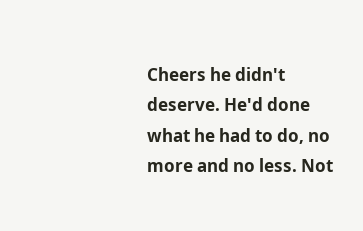Cheers he didn't deserve. He'd done what he had to do, no more and no less. Not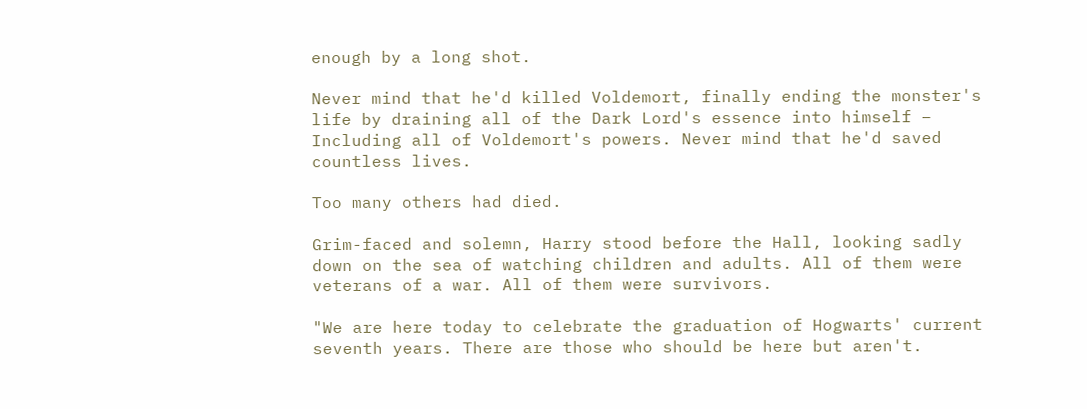enough by a long shot.

Never mind that he'd killed Voldemort, finally ending the monster's life by draining all of the Dark Lord's essence into himself – Including all of Voldemort's powers. Never mind that he'd saved countless lives.

Too many others had died.

Grim-faced and solemn, Harry stood before the Hall, looking sadly down on the sea of watching children and adults. All of them were veterans of a war. All of them were survivors.

"We are here today to celebrate the graduation of Hogwarts' current seventh years. There are those who should be here but aren't.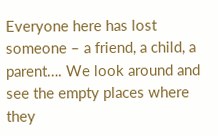Everyone here has lost someone – a friend, a child, a parent…. We look around and see the empty places where they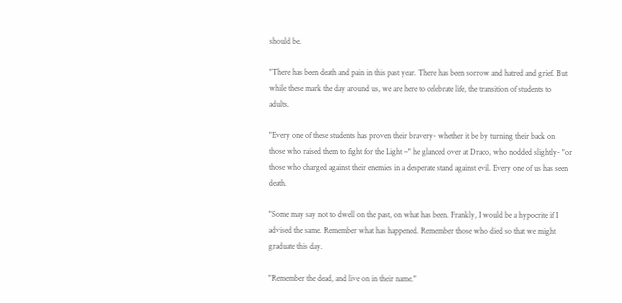should be.

"There has been death and pain in this past year. There has been sorrow and hatred and grief. But while these mark the day around us, we are here to celebrate life, the transition of students to adults.

"Every one of these students has proven their bravery- whether it be by turning their back on those who raised them to fight for the Light –" he glanced over at Draco, who nodded slightly- "or those who charged against their enemies in a desperate stand against evil. Every one of us has seen death.

"Some may say not to dwell on the past, on what has been. Frankly, I would be a hypocrite if I advised the same. Remember what has happened. Remember those who died so that we might graduate this day.

"Remember the dead, and live on in their name."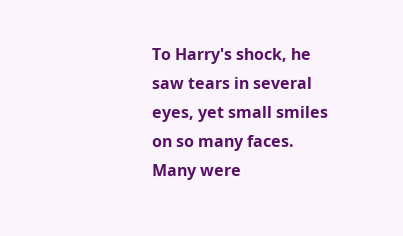To Harry's shock, he saw tears in several eyes, yet small smiles on so many faces. Many were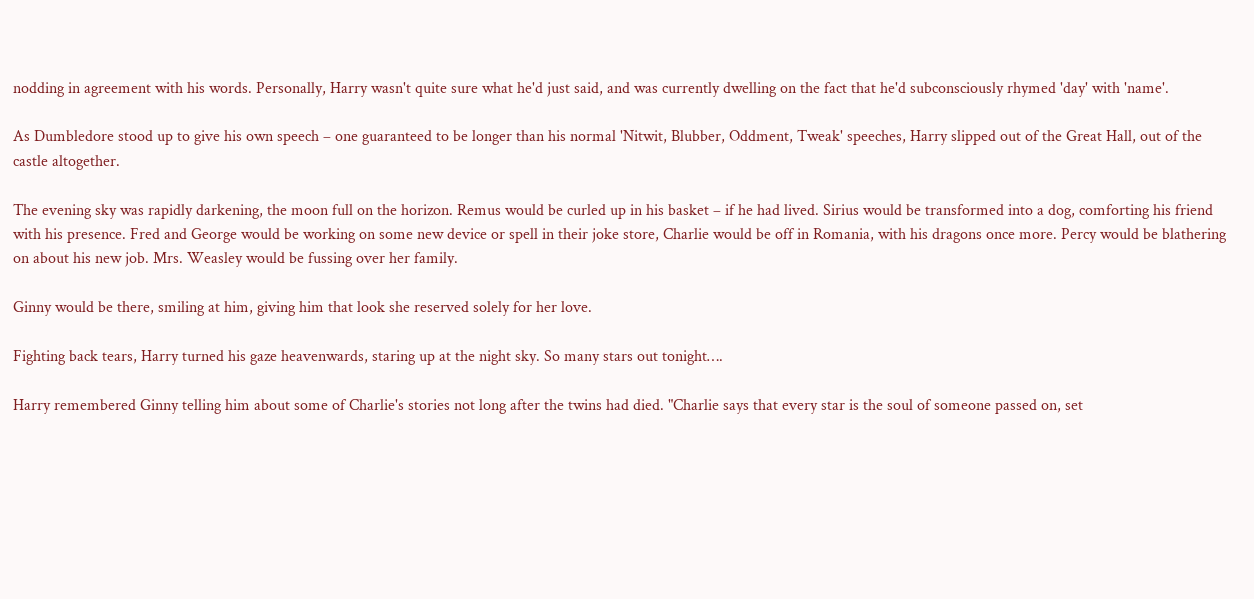nodding in agreement with his words. Personally, Harry wasn't quite sure what he'd just said, and was currently dwelling on the fact that he'd subconsciously rhymed 'day' with 'name'.

As Dumbledore stood up to give his own speech – one guaranteed to be longer than his normal 'Nitwit, Blubber, Oddment, Tweak' speeches, Harry slipped out of the Great Hall, out of the castle altogether.

The evening sky was rapidly darkening, the moon full on the horizon. Remus would be curled up in his basket – if he had lived. Sirius would be transformed into a dog, comforting his friend with his presence. Fred and George would be working on some new device or spell in their joke store, Charlie would be off in Romania, with his dragons once more. Percy would be blathering on about his new job. Mrs. Weasley would be fussing over her family.

Ginny would be there, smiling at him, giving him that look she reserved solely for her love.

Fighting back tears, Harry turned his gaze heavenwards, staring up at the night sky. So many stars out tonight….

Harry remembered Ginny telling him about some of Charlie's stories not long after the twins had died. "Charlie says that every star is the soul of someone passed on, set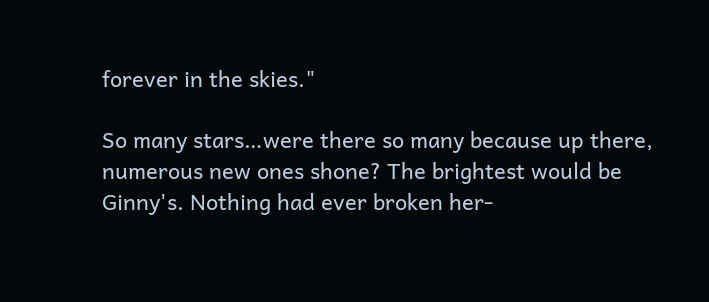forever in the skies."

So many stars…were there so many because up there, numerous new ones shone? The brightest would be Ginny's. Nothing had ever broken her-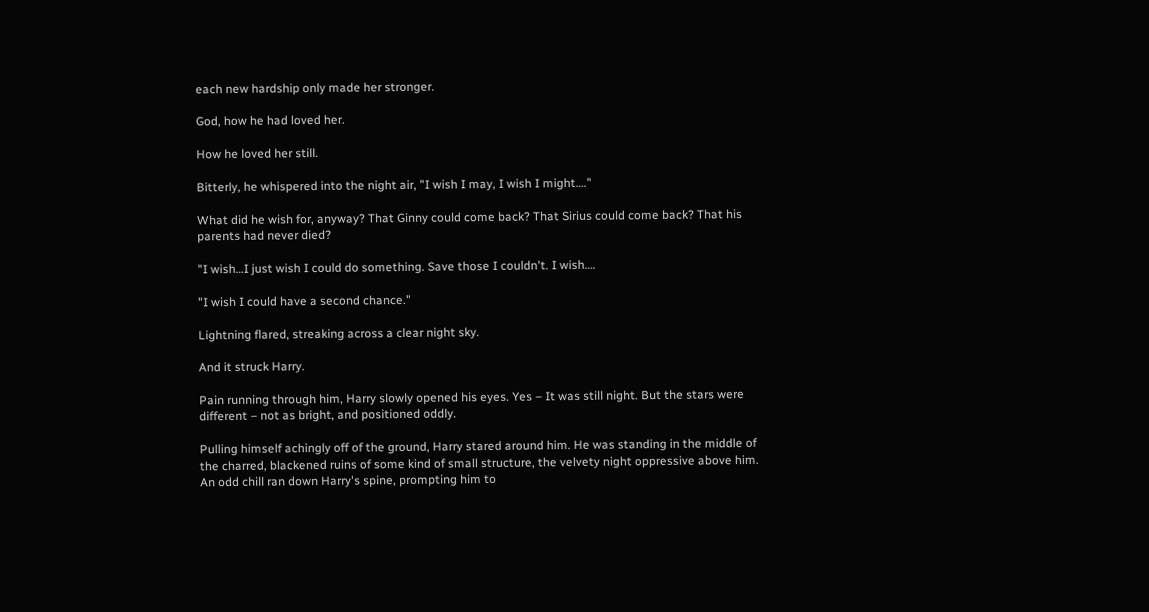each new hardship only made her stronger.

God, how he had loved her.

How he loved her still.

Bitterly, he whispered into the night air, "I wish I may, I wish I might…."

What did he wish for, anyway? That Ginny could come back? That Sirius could come back? That his parents had never died?

"I wish…I just wish I could do something. Save those I couldn't. I wish….

"I wish I could have a second chance."

Lightning flared, streaking across a clear night sky.

And it struck Harry.

Pain running through him, Harry slowly opened his eyes. Yes – It was still night. But the stars were different – not as bright, and positioned oddly.

Pulling himself achingly off of the ground, Harry stared around him. He was standing in the middle of the charred, blackened ruins of some kind of small structure, the velvety night oppressive above him. An odd chill ran down Harry's spine, prompting him to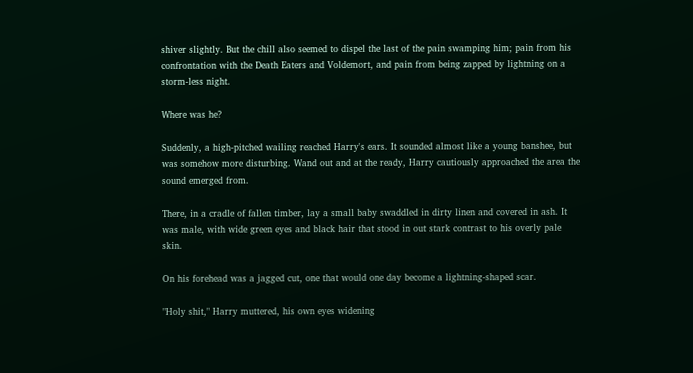shiver slightly. But the chill also seemed to dispel the last of the pain swamping him; pain from his confrontation with the Death Eaters and Voldemort, and pain from being zapped by lightning on a storm-less night.

Where was he?

Suddenly, a high-pitched wailing reached Harry's ears. It sounded almost like a young banshee, but was somehow more disturbing. Wand out and at the ready, Harry cautiously approached the area the sound emerged from.

There, in a cradle of fallen timber, lay a small baby swaddled in dirty linen and covered in ash. It was male, with wide green eyes and black hair that stood in out stark contrast to his overly pale skin.

On his forehead was a jagged cut, one that would one day become a lightning-shaped scar.

"Holy shit," Harry muttered, his own eyes widening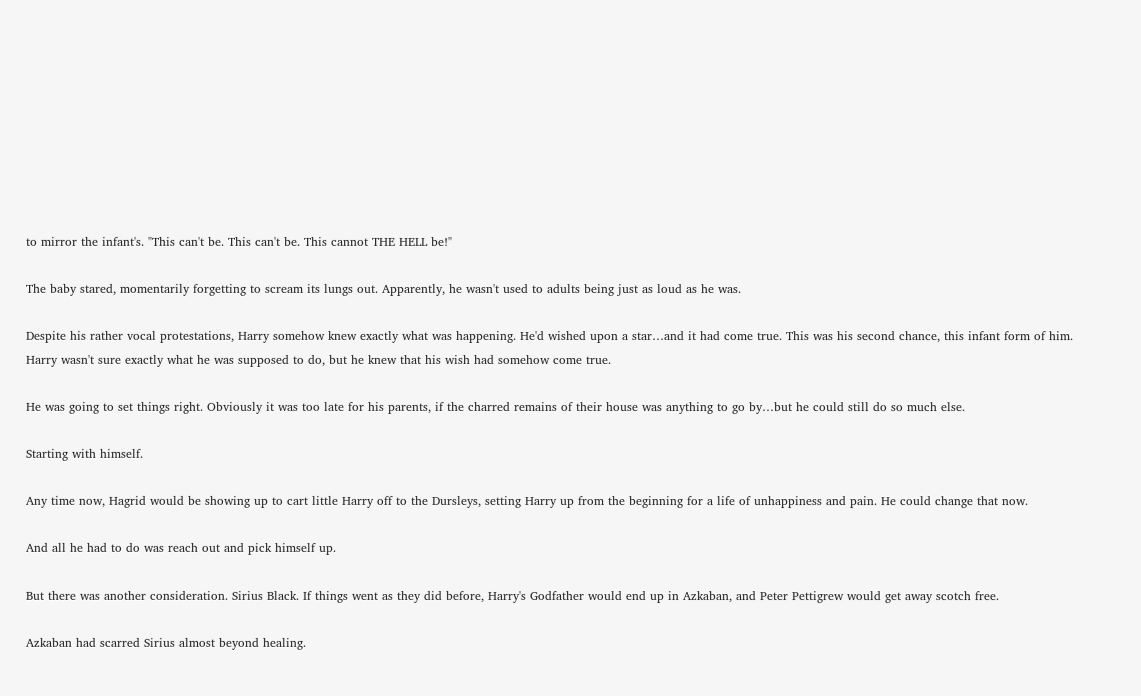to mirror the infant's. "This can't be. This can't be. This cannot THE HELL be!"

The baby stared, momentarily forgetting to scream its lungs out. Apparently, he wasn't used to adults being just as loud as he was.

Despite his rather vocal protestations, Harry somehow knew exactly what was happening. He'd wished upon a star…and it had come true. This was his second chance, this infant form of him. Harry wasn't sure exactly what he was supposed to do, but he knew that his wish had somehow come true.

He was going to set things right. Obviously it was too late for his parents, if the charred remains of their house was anything to go by…but he could still do so much else.

Starting with himself.

Any time now, Hagrid would be showing up to cart little Harry off to the Dursleys, setting Harry up from the beginning for a life of unhappiness and pain. He could change that now.

And all he had to do was reach out and pick himself up.

But there was another consideration. Sirius Black. If things went as they did before, Harry's Godfather would end up in Azkaban, and Peter Pettigrew would get away scotch free.

Azkaban had scarred Sirius almost beyond healing.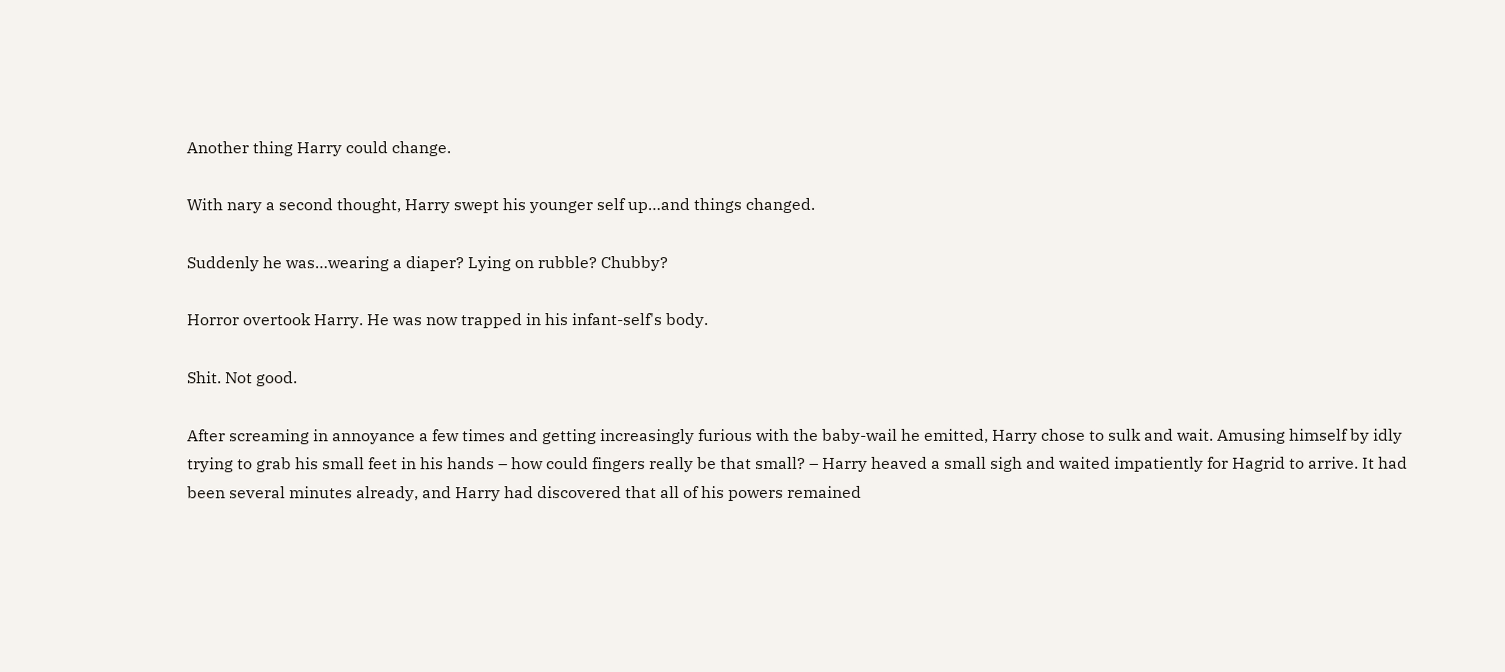Another thing Harry could change.

With nary a second thought, Harry swept his younger self up…and things changed.

Suddenly he was…wearing a diaper? Lying on rubble? Chubby?

Horror overtook Harry. He was now trapped in his infant-self's body.

Shit. Not good.

After screaming in annoyance a few times and getting increasingly furious with the baby-wail he emitted, Harry chose to sulk and wait. Amusing himself by idly trying to grab his small feet in his hands – how could fingers really be that small? – Harry heaved a small sigh and waited impatiently for Hagrid to arrive. It had been several minutes already, and Harry had discovered that all of his powers remained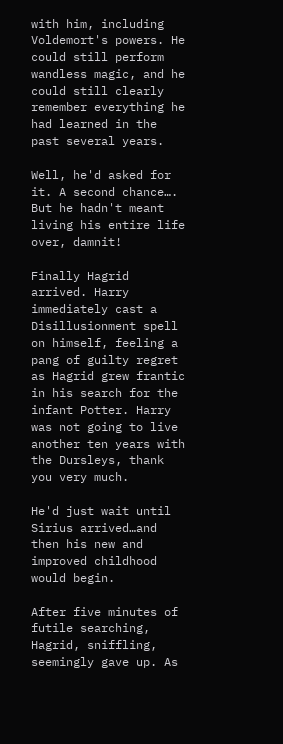with him, including Voldemort's powers. He could still perform wandless magic, and he could still clearly remember everything he had learned in the past several years.

Well, he'd asked for it. A second chance…. But he hadn't meant living his entire life over, damnit!

Finally Hagrid arrived. Harry immediately cast a Disillusionment spell on himself, feeling a pang of guilty regret as Hagrid grew frantic in his search for the infant Potter. Harry was not going to live another ten years with the Dursleys, thank you very much.

He'd just wait until Sirius arrived…and then his new and improved childhood would begin.

After five minutes of futile searching, Hagrid, sniffling, seemingly gave up. As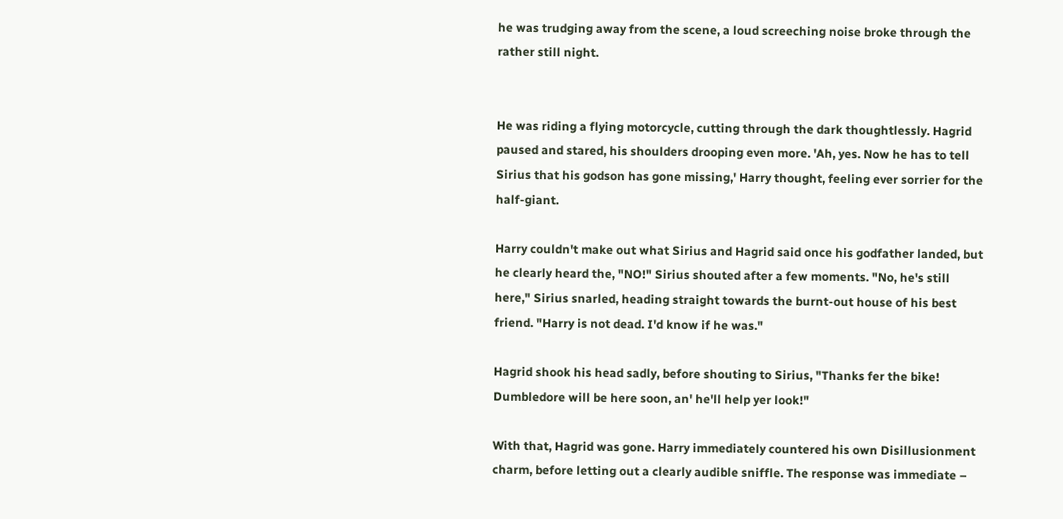he was trudging away from the scene, a loud screeching noise broke through the rather still night.


He was riding a flying motorcycle, cutting through the dark thoughtlessly. Hagrid paused and stared, his shoulders drooping even more. 'Ah, yes. Now he has to tell Sirius that his godson has gone missing,' Harry thought, feeling ever sorrier for the half-giant.

Harry couldn't make out what Sirius and Hagrid said once his godfather landed, but he clearly heard the, "NO!" Sirius shouted after a few moments. "No, he's still here," Sirius snarled, heading straight towards the burnt-out house of his best friend. "Harry is not dead. I'd know if he was."

Hagrid shook his head sadly, before shouting to Sirius, "Thanks fer the bike! Dumbledore will be here soon, an' he'll help yer look!"

With that, Hagrid was gone. Harry immediately countered his own Disillusionment charm, before letting out a clearly audible sniffle. The response was immediate –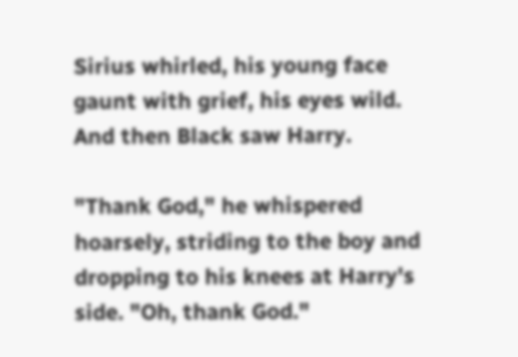Sirius whirled, his young face gaunt with grief, his eyes wild. And then Black saw Harry.

"Thank God," he whispered hoarsely, striding to the boy and dropping to his knees at Harry's side. "Oh, thank God."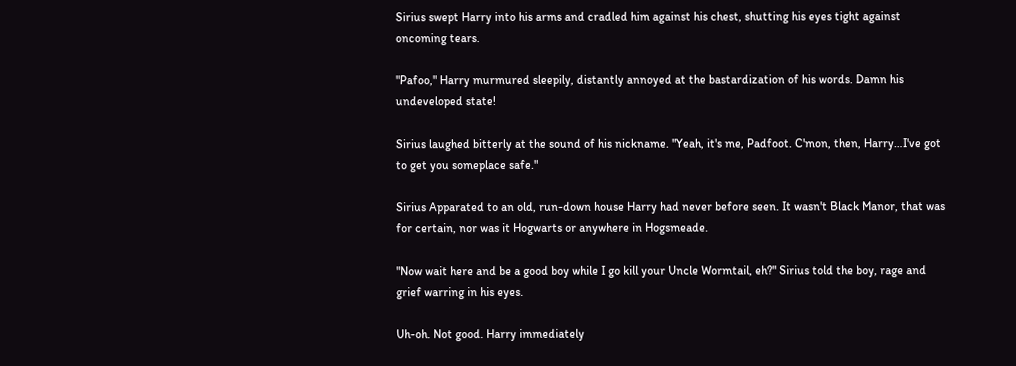Sirius swept Harry into his arms and cradled him against his chest, shutting his eyes tight against oncoming tears.

"Pafoo," Harry murmured sleepily, distantly annoyed at the bastardization of his words. Damn his undeveloped state!

Sirius laughed bitterly at the sound of his nickname. "Yeah, it's me, Padfoot. C'mon, then, Harry…I've got to get you someplace safe."

Sirius Apparated to an old, run-down house Harry had never before seen. It wasn't Black Manor, that was for certain, nor was it Hogwarts or anywhere in Hogsmeade.

"Now wait here and be a good boy while I go kill your Uncle Wormtail, eh?" Sirius told the boy, rage and grief warring in his eyes.

Uh-oh. Not good. Harry immediately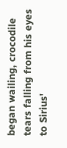began wailing, crocodile tears falling from his eyes to Sirius'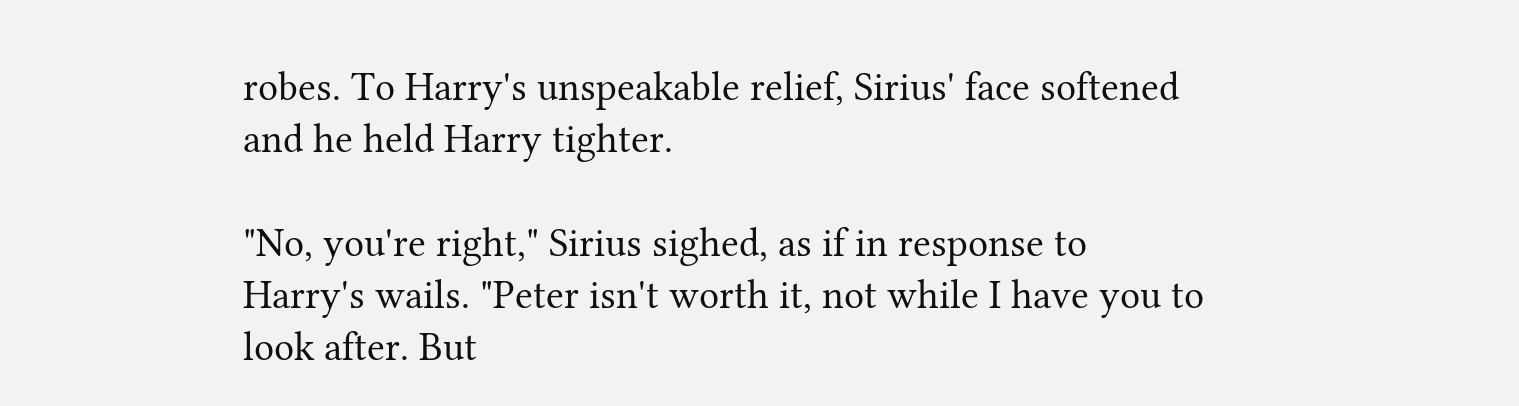robes. To Harry's unspeakable relief, Sirius' face softened and he held Harry tighter.

"No, you're right," Sirius sighed, as if in response to Harry's wails. "Peter isn't worth it, not while I have you to look after. But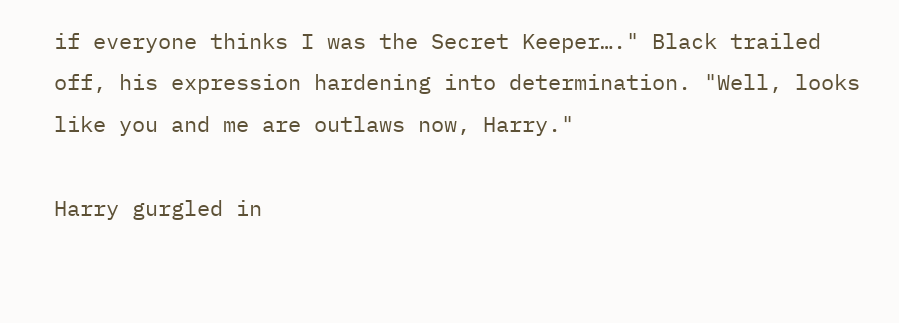if everyone thinks I was the Secret Keeper…." Black trailed off, his expression hardening into determination. "Well, looks like you and me are outlaws now, Harry."

Harry gurgled in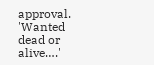approval. 'Wanted dead or alive….'